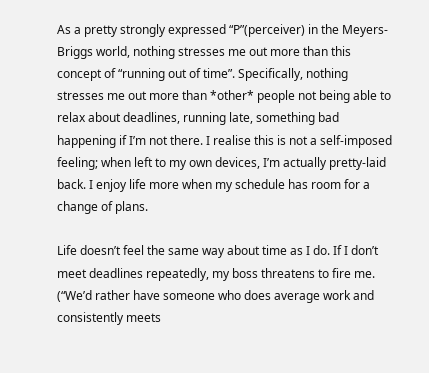As a pretty strongly expressed “P”(perceiver) in the Meyers-Briggs world, nothing stresses me out more than this concept of “running out of time”. Specifically, nothing stresses me out more than *other* people not being able to relax about deadlines, running late, something bad happening if I’m not there. I realise this is not a self-imposed feeling; when left to my own devices, I’m actually pretty-laid back. I enjoy life more when my schedule has room for a change of plans.

Life doesn’t feel the same way about time as I do. If I don’t meet deadlines repeatedly, my boss threatens to fire me. (“We’d rather have someone who does average work and consistently meets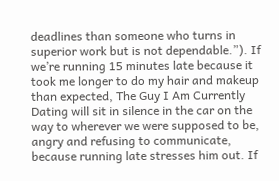deadlines than someone who turns in superior work but is not dependable.”). If we’re running 15 minutes late because it took me longer to do my hair and makeup than expected, The Guy I Am Currently Dating will sit in silence in the car on the way to wherever we were supposed to be, angry and refusing to communicate, because running late stresses him out. If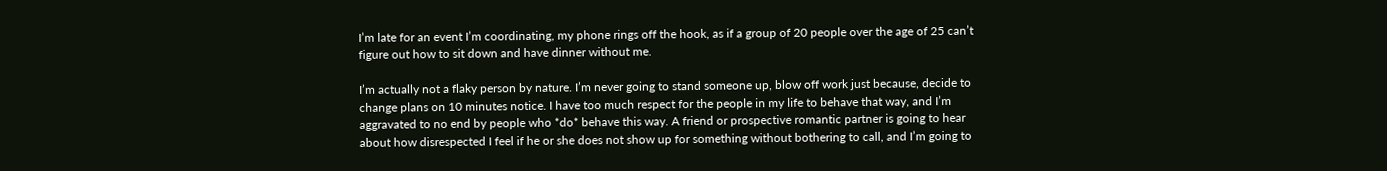I’m late for an event I’m coordinating, my phone rings off the hook, as if a group of 20 people over the age of 25 can’t figure out how to sit down and have dinner without me.

I’m actually not a flaky person by nature. I’m never going to stand someone up, blow off work just because, decide to change plans on 10 minutes notice. I have too much respect for the people in my life to behave that way, and I’m aggravated to no end by people who *do* behave this way. A friend or prospective romantic partner is going to hear about how disrespected I feel if he or she does not show up for something without bothering to call, and I’m going to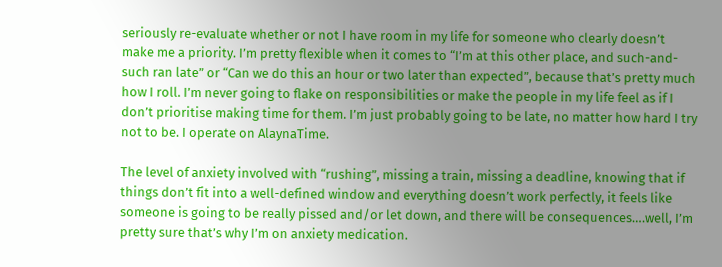seriously re-evaluate whether or not I have room in my life for someone who clearly doesn’t make me a priority. I’m pretty flexible when it comes to “I’m at this other place, and such-and-such ran late” or “Can we do this an hour or two later than expected”, because that’s pretty much how I roll. I’m never going to flake on responsibilities or make the people in my life feel as if I don’t prioritise making time for them. I’m just probably going to be late, no matter how hard I try not to be. I operate on AlaynaTime.

The level of anxiety involved with “rushing”, missing a train, missing a deadline, knowing that if things don’t fit into a well-defined window and everything doesn’t work perfectly, it feels like someone is going to be really pissed and/or let down, and there will be consequences….well, I’m pretty sure that’s why I’m on anxiety medication.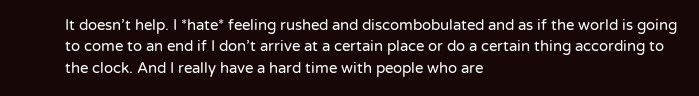It doesn’t help. I *hate* feeling rushed and discombobulated and as if the world is going to come to an end if I don’t arrive at a certain place or do a certain thing according to the clock. And I really have a hard time with people who are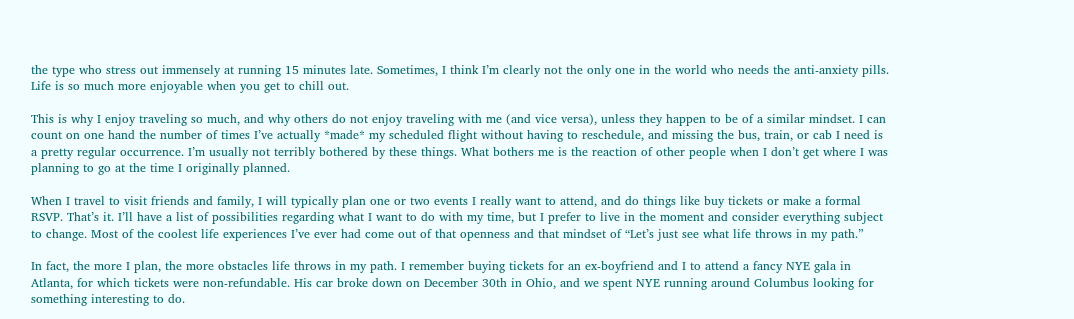the type who stress out immensely at running 15 minutes late. Sometimes, I think I’m clearly not the only one in the world who needs the anti-anxiety pills. Life is so much more enjoyable when you get to chill out.

This is why I enjoy traveling so much, and why others do not enjoy traveling with me (and vice versa), unless they happen to be of a similar mindset. I can count on one hand the number of times I’ve actually *made* my scheduled flight without having to reschedule, and missing the bus, train, or cab I need is a pretty regular occurrence. I’m usually not terribly bothered by these things. What bothers me is the reaction of other people when I don’t get where I was planning to go at the time I originally planned.

When I travel to visit friends and family, I will typically plan one or two events I really want to attend, and do things like buy tickets or make a formal RSVP. That’s it. I’ll have a list of possibilities regarding what I want to do with my time, but I prefer to live in the moment and consider everything subject to change. Most of the coolest life experiences I’ve ever had come out of that openness and that mindset of “Let’s just see what life throws in my path.”

In fact, the more I plan, the more obstacles life throws in my path. I remember buying tickets for an ex-boyfriend and I to attend a fancy NYE gala in Atlanta, for which tickets were non-refundable. His car broke down on December 30th in Ohio, and we spent NYE running around Columbus looking for something interesting to do.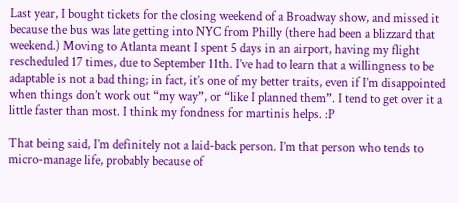Last year, I bought tickets for the closing weekend of a Broadway show, and missed it because the bus was late getting into NYC from Philly (there had been a blizzard that weekend.) Moving to Atlanta meant I spent 5 days in an airport, having my flight rescheduled 17 times, due to September 11th. I’ve had to learn that a willingness to be adaptable is not a bad thing; in fact, it’s one of my better traits, even if I’m disappointed when things don’t work out “my way”, or “like I planned them”. I tend to get over it a little faster than most. I think my fondness for martinis helps. :P

That being said, I’m definitely not a laid-back person. I’m that person who tends to micro-manage life, probably because of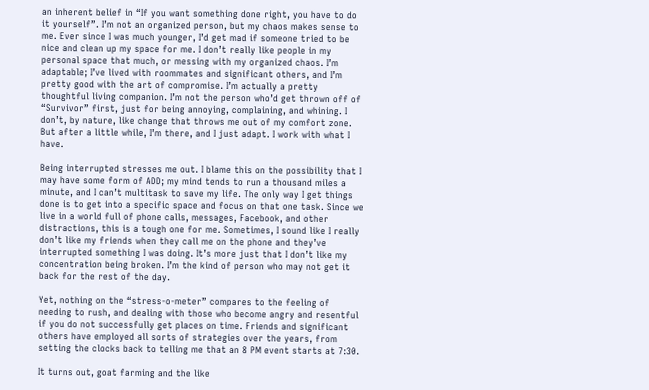an inherent belief in “If you want something done right, you have to do it yourself”. I’m not an organized person, but my chaos makes sense to me. Ever since I was much younger, I’d get mad if someone tried to be nice and clean up my space for me. I don’t really like people in my personal space that much, or messing with my organized chaos. I’m adaptable; I’ve lived with roommates and significant others, and I’m pretty good with the art of compromise. I’m actually a pretty thoughtful living companion. I’m not the person who’d get thrown off of “Survivor” first, just for being annoying, complaining, and whining. I don’t, by nature, like change that throws me out of my comfort zone. But after a little while, I’m there, and I just adapt. I work with what I have.

Being interrupted stresses me out. I blame this on the possibility that I may have some form of ADD; my mind tends to run a thousand miles a minute, and I can’t multitask to save my life. The only way I get things done is to get into a specific space and focus on that one task. Since we live in a world full of phone calls, messages, Facebook, and other distractions, this is a tough one for me. Sometimes, I sound like I really don’t like my friends when they call me on the phone and they’ve interrupted something I was doing. It’s more just that I don’t like my concentration being broken. I’m the kind of person who may not get it back for the rest of the day.

Yet, nothing on the “stress-o-meter” compares to the feeling of needing to rush, and dealing with those who become angry and resentful if you do not successfully get places on time. Friends and significant others have employed all sorts of strategies over the years, from setting the clocks back to telling me that an 8 PM event starts at 7:30.

It turns out, goat farming and the like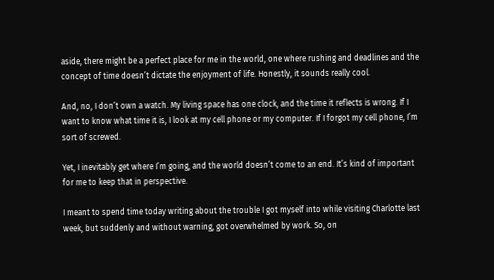aside, there might be a perfect place for me in the world, one where rushing and deadlines and the concept of time doesn’t dictate the enjoyment of life. Honestly, it sounds really cool.

And, no, I don’t own a watch. My living space has one clock, and the time it reflects is wrong. If I want to know what time it is, I look at my cell phone or my computer. If I forgot my cell phone, I’m sort of screwed.

Yet, I inevitably get where I’m going, and the world doesn’t come to an end. It’s kind of important for me to keep that in perspective.

I meant to spend time today writing about the trouble I got myself into while visiting Charlotte last week, but suddenly and without warning, got overwhelmed by work. So, on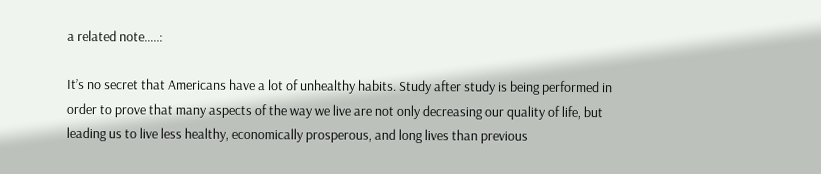a related note…..:

It’s no secret that Americans have a lot of unhealthy habits. Study after study is being performed in order to prove that many aspects of the way we live are not only decreasing our quality of life, but leading us to live less healthy, economically prosperous, and long lives than previous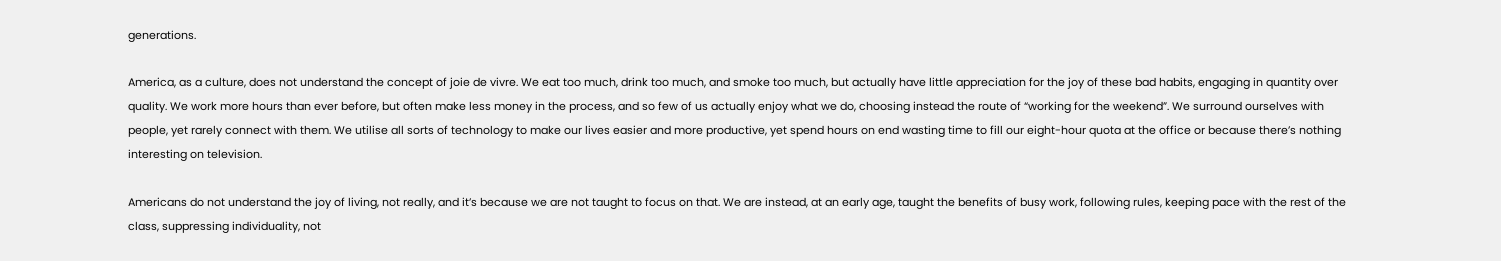generations.

America, as a culture, does not understand the concept of joie de vivre. We eat too much, drink too much, and smoke too much, but actually have little appreciation for the joy of these bad habits, engaging in quantity over quality. We work more hours than ever before, but often make less money in the process, and so few of us actually enjoy what we do, choosing instead the route of “working for the weekend”. We surround ourselves with people, yet rarely connect with them. We utilise all sorts of technology to make our lives easier and more productive, yet spend hours on end wasting time to fill our eight-hour quota at the office or because there’s nothing interesting on television.

Americans do not understand the joy of living, not really, and it’s because we are not taught to focus on that. We are instead, at an early age, taught the benefits of busy work, following rules, keeping pace with the rest of the class, suppressing individuality, not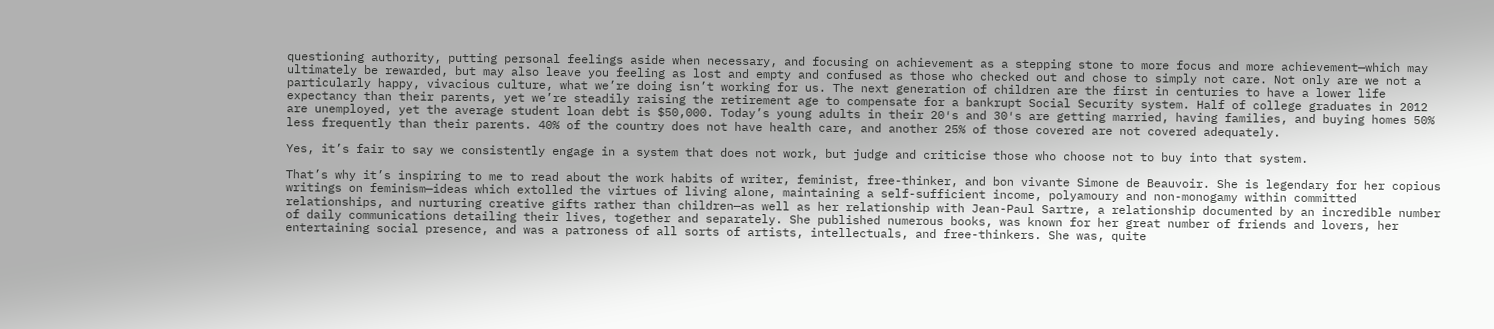questioning authority, putting personal feelings aside when necessary, and focusing on achievement as a stepping stone to more focus and more achievement—which may ultimately be rewarded, but may also leave you feeling as lost and empty and confused as those who checked out and chose to simply not care. Not only are we not a particularly happy, vivacious culture, what we’re doing isn’t working for us. The next generation of children are the first in centuries to have a lower life expectancy than their parents, yet we’re steadily raising the retirement age to compensate for a bankrupt Social Security system. Half of college graduates in 2012 are unemployed, yet the average student loan debt is $50,000. Today’s young adults in their 20′s and 30′s are getting married, having families, and buying homes 50% less frequently than their parents. 40% of the country does not have health care, and another 25% of those covered are not covered adequately.

Yes, it’s fair to say we consistently engage in a system that does not work, but judge and criticise those who choose not to buy into that system.

That’s why it’s inspiring to me to read about the work habits of writer, feminist, free-thinker, and bon vivante Simone de Beauvoir. She is legendary for her copious writings on feminism—ideas which extolled the virtues of living alone, maintaining a self-sufficient income, polyamoury and non-monogamy within committed relationships, and nurturing creative gifts rather than children—as well as her relationship with Jean-Paul Sartre, a relationship documented by an incredible number of daily communications detailing their lives, together and separately. She published numerous books, was known for her great number of friends and lovers, her entertaining social presence, and was a patroness of all sorts of artists, intellectuals, and free-thinkers. She was, quite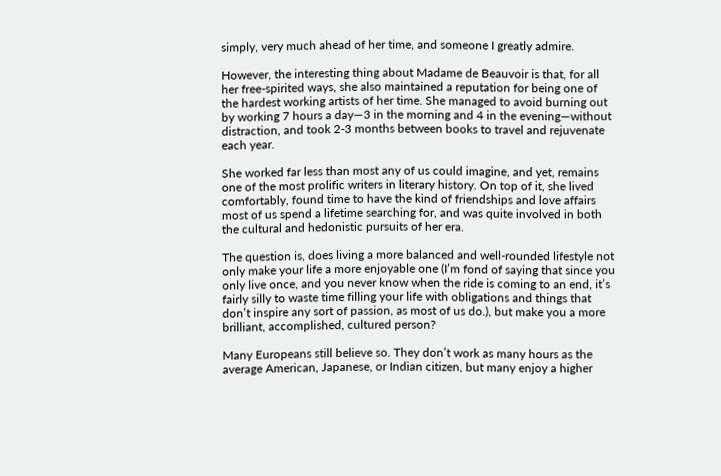simply, very much ahead of her time, and someone I greatly admire.

However, the interesting thing about Madame de Beauvoir is that, for all her free-spirited ways, she also maintained a reputation for being one of the hardest working artists of her time. She managed to avoid burning out by working 7 hours a day—3 in the morning and 4 in the evening—without distraction, and took 2-3 months between books to travel and rejuvenate each year.

She worked far less than most any of us could imagine, and yet, remains one of the most prolific writers in literary history. On top of it, she lived comfortably, found time to have the kind of friendships and love affairs most of us spend a lifetime searching for, and was quite involved in both the cultural and hedonistic pursuits of her era.

The question is, does living a more balanced and well-rounded lifestyle not only make your life a more enjoyable one (I’m fond of saying that since you only live once, and you never know when the ride is coming to an end, it’s fairly silly to waste time filling your life with obligations and things that don’t inspire any sort of passion, as most of us do.), but make you a more brilliant, accomplished, cultured person?

Many Europeans still believe so. They don’t work as many hours as the average American, Japanese, or Indian citizen, but many enjoy a higher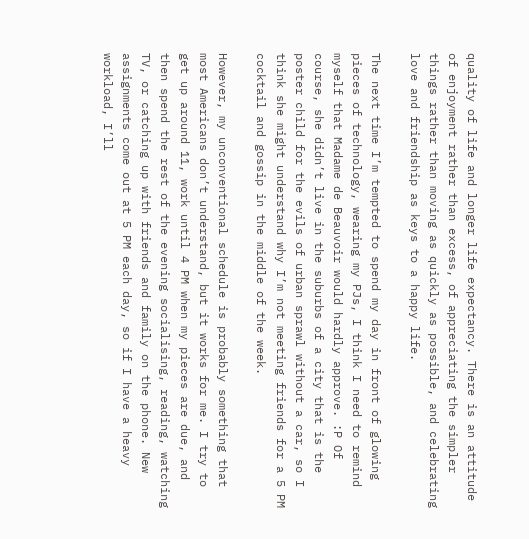quality of life and longer life expectancy. There is an attitude of enjoyment rather than excess, of appreciating the simpler things rather than moving as quickly as possible, and celebrating love and friendship as keys to a happy life.

The next time I’m tempted to spend my day in front of glowing pieces of technology, wearing my PJs, I think I need to remind myself that Madame de Beauvoir would hardly approve. :P Of course, she didn’t live in the suburbs of a city that is the poster child for the evils of urban sprawl without a car, so I think she might understand why I’m not meeting friends for a 5 PM cocktail and gossip in the middle of the week.

However, my unconventional schedule is probably something that most Americans don’t understand, but it works for me. I try to get up around 11, work until 4 PM when my pieces are due, and then spend the rest of the evening socialising, reading, watching TV, or catching up with friends and family on the phone. New assignments come out at 5 PM each day, so if I have a heavy workload, I’ll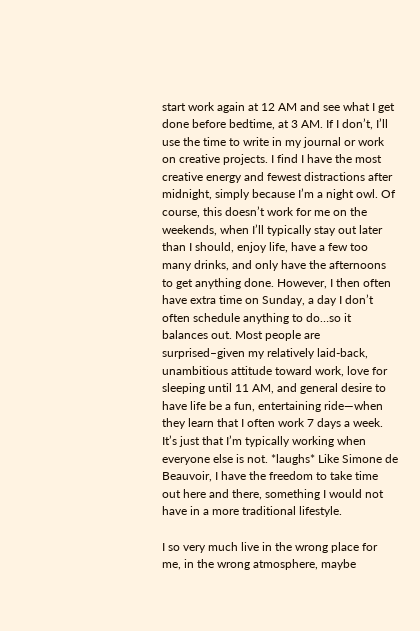start work again at 12 AM and see what I get done before bedtime, at 3 AM. If I don’t, I’ll use the time to write in my journal or work on creative projects. I find I have the most creative energy and fewest distractions after midnight, simply because I’m a night owl. Of course, this doesn’t work for me on the weekends, when I’ll typically stay out later than I should, enjoy life, have a few too many drinks, and only have the afternoons to get anything done. However, I then often have extra time on Sunday, a day I don’t often schedule anything to do…so it balances out. Most people are surprised–given my relatively laid-back, unambitious attitude toward work, love for sleeping until 11 AM, and general desire to have life be a fun, entertaining ride—when they learn that I often work 7 days a week. It’s just that I’m typically working when everyone else is not. *laughs* Like Simone de Beauvoir, I have the freedom to take time out here and there, something I would not have in a more traditional lifestyle.

I so very much live in the wrong place for me, in the wrong atmosphere, maybe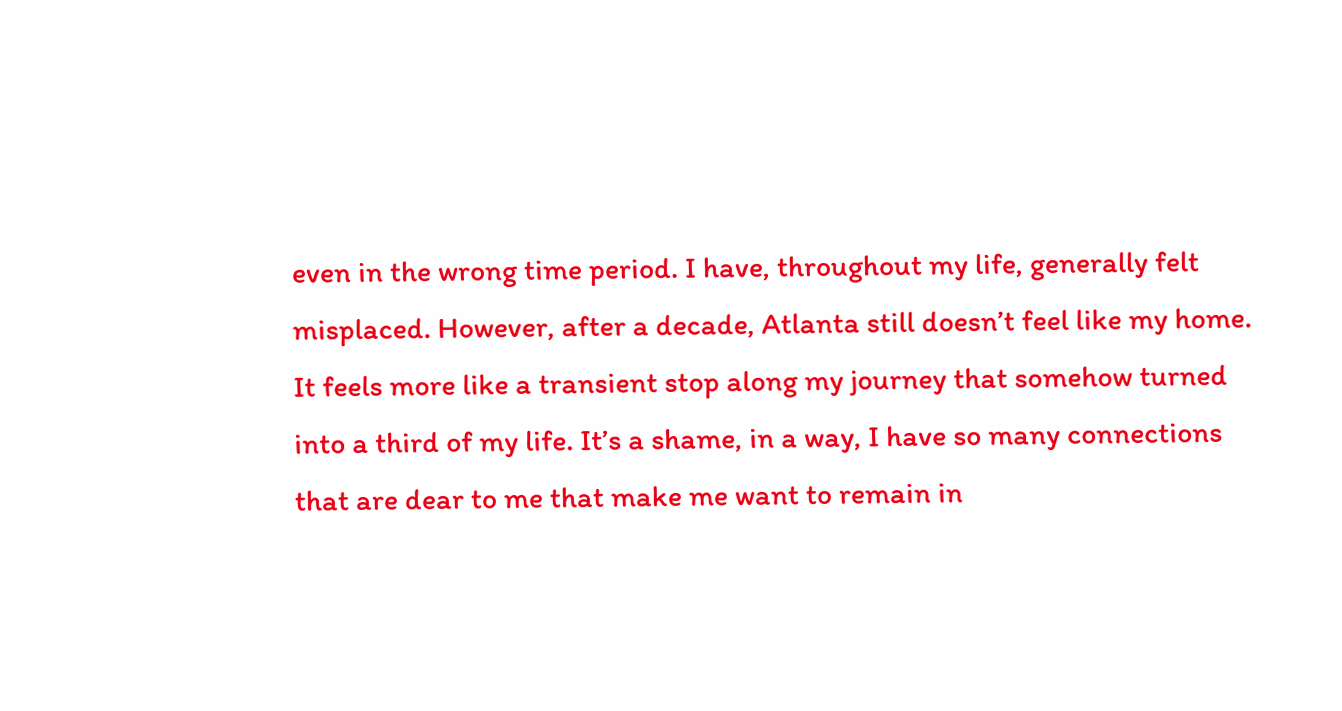even in the wrong time period. I have, throughout my life, generally felt misplaced. However, after a decade, Atlanta still doesn’t feel like my home. It feels more like a transient stop along my journey that somehow turned into a third of my life. It’s a shame, in a way, I have so many connections that are dear to me that make me want to remain in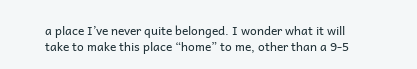a place I’ve never quite belonged. I wonder what it will take to make this place “home” to me, other than a 9-5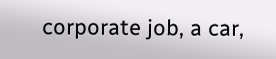corporate job, a car,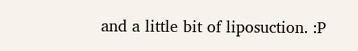and a little bit of liposuction. :P